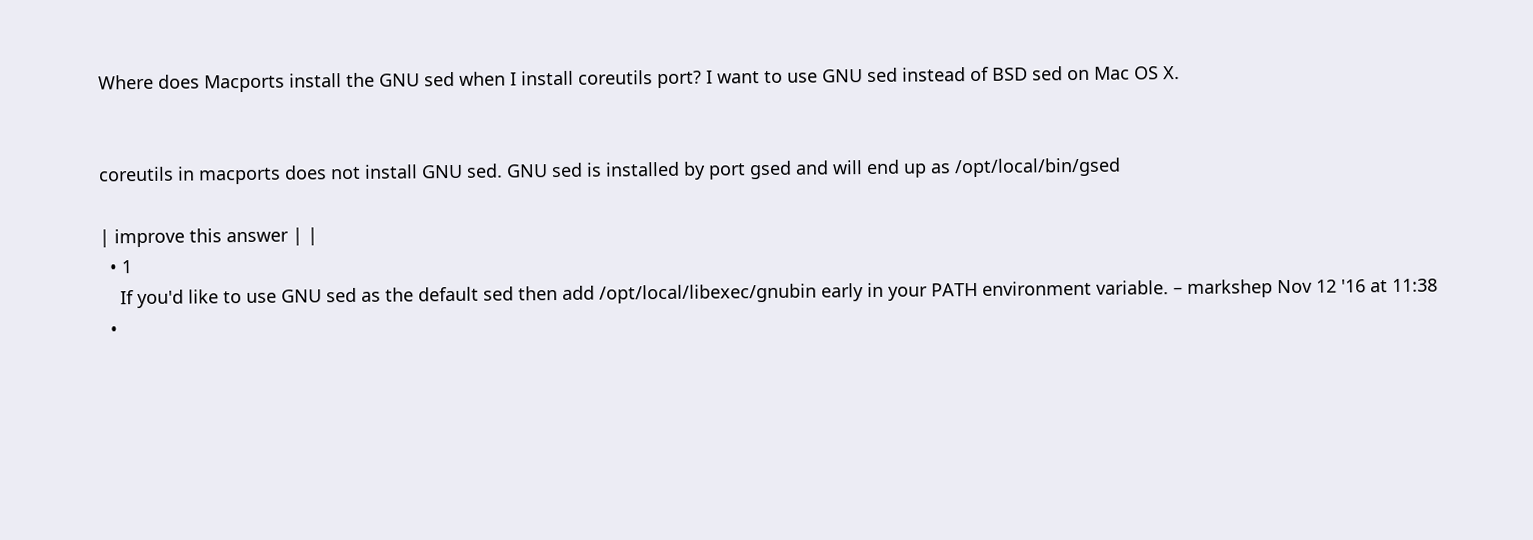Where does Macports install the GNU sed when I install coreutils port? I want to use GNU sed instead of BSD sed on Mac OS X.


coreutils in macports does not install GNU sed. GNU sed is installed by port gsed and will end up as /opt/local/bin/gsed

| improve this answer | |
  • 1
    If you'd like to use GNU sed as the default sed then add /opt/local/libexec/gnubin early in your PATH environment variable. – markshep Nov 12 '16 at 11:38
  •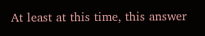At least at this time, this answer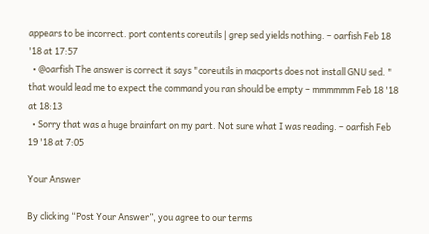appears to be incorrect. port contents coreutils | grep sed yields nothing. – oarfish Feb 18 '18 at 17:57
  • @oarfish The answer is correct it says "coreutils in macports does not install GNU sed. " that would lead me to expect the command you ran should be empty – mmmmmm Feb 18 '18 at 18:13
  • Sorry that was a huge brainfart on my part. Not sure what I was reading. – oarfish Feb 19 '18 at 7:05

Your Answer

By clicking “Post Your Answer”, you agree to our terms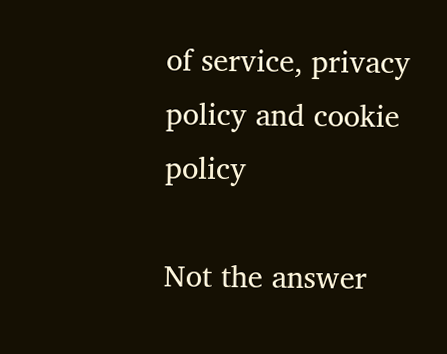of service, privacy policy and cookie policy

Not the answer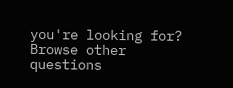you're looking for? Browse other questions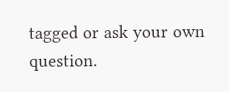tagged or ask your own question.